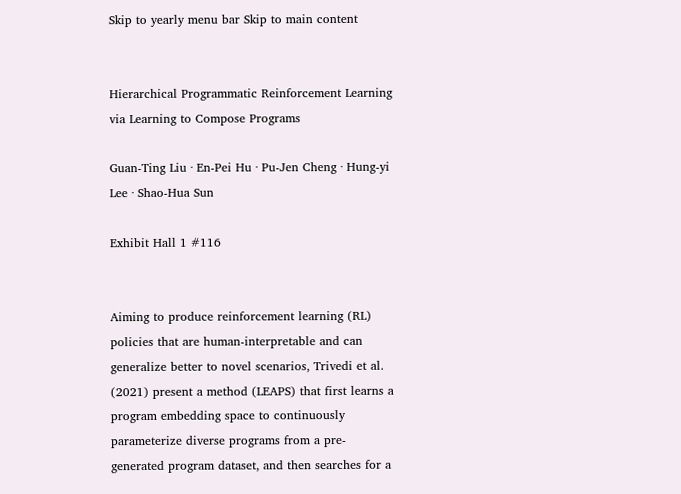Skip to yearly menu bar Skip to main content


Hierarchical Programmatic Reinforcement Learning via Learning to Compose Programs

Guan-Ting Liu · En-Pei Hu · Pu-Jen Cheng · Hung-yi Lee · Shao-Hua Sun

Exhibit Hall 1 #116


Aiming to produce reinforcement learning (RL) policies that are human-interpretable and can generalize better to novel scenarios, Trivedi et al. (2021) present a method (LEAPS) that first learns a program embedding space to continuously parameterize diverse programs from a pre-generated program dataset, and then searches for a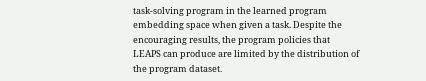task-solving program in the learned program embedding space when given a task. Despite the encouraging results, the program policies that LEAPS can produce are limited by the distribution of the program dataset.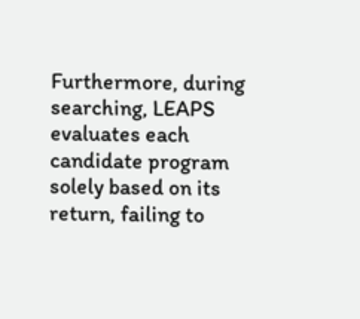Furthermore, during searching, LEAPS evaluates each candidate program solely based on its return, failing to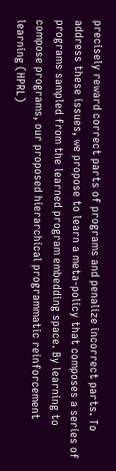precisely reward correct parts of programs and penalize incorrect parts. To address these issues, we propose to learn a meta-policy that composes a series of programs sampled from the learned program embedding space. By learning to compose programs, our proposed hierarchical programmatic reinforcement learning (HPRL)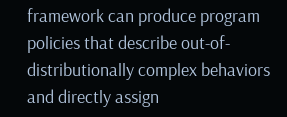framework can produce program policies that describe out-of-distributionally complex behaviors and directly assign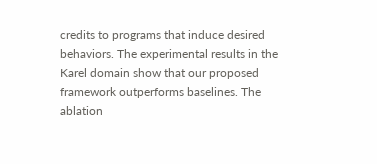credits to programs that induce desired behaviors. The experimental results in the Karel domain show that our proposed framework outperforms baselines. The ablation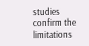studies confirm the limitations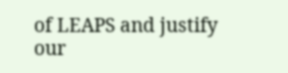of LEAPS and justify our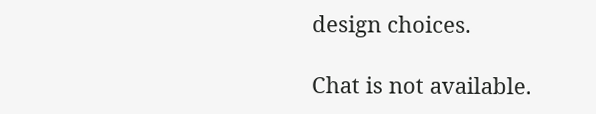design choices.

Chat is not available.